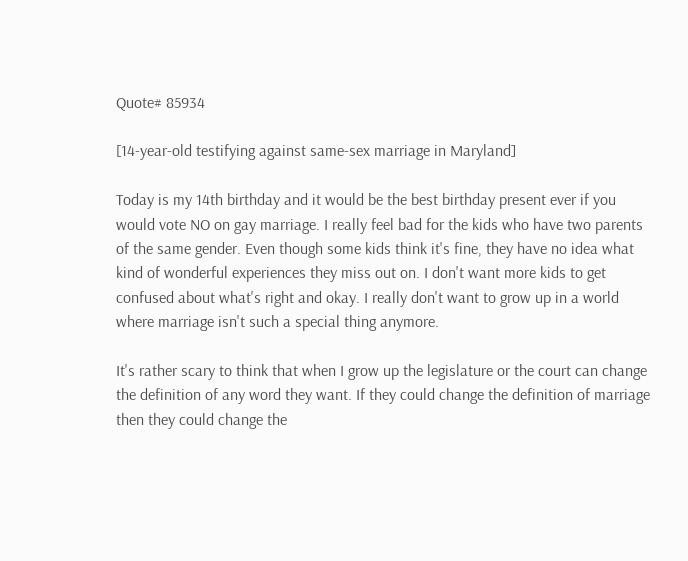Quote# 85934

[14-year-old testifying against same-sex marriage in Maryland]

Today is my 14th birthday and it would be the best birthday present ever if you would vote NO on gay marriage. I really feel bad for the kids who have two parents of the same gender. Even though some kids think it's fine, they have no idea what kind of wonderful experiences they miss out on. I don't want more kids to get confused about what's right and okay. I really don't want to grow up in a world where marriage isn't such a special thing anymore.

It's rather scary to think that when I grow up the legislature or the court can change the definition of any word they want. If they could change the definition of marriage then they could change the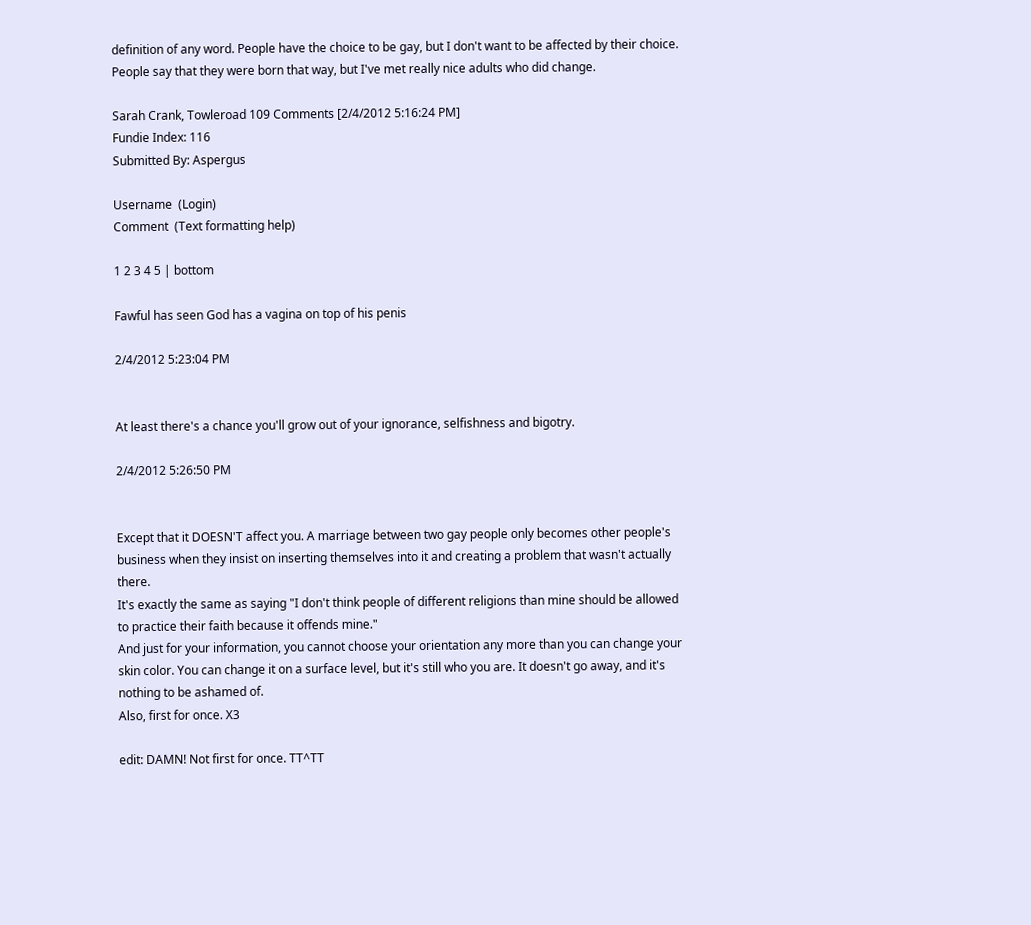definition of any word. People have the choice to be gay, but I don't want to be affected by their choice. People say that they were born that way, but I've met really nice adults who did change.

Sarah Crank, Towleroad 109 Comments [2/4/2012 5:16:24 PM]
Fundie Index: 116
Submitted By: Aspergus

Username  (Login)
Comment  (Text formatting help)

1 2 3 4 5 | bottom

Fawful has seen God has a vagina on top of his penis

2/4/2012 5:23:04 PM


At least there's a chance you'll grow out of your ignorance, selfishness and bigotry.

2/4/2012 5:26:50 PM


Except that it DOESN'T affect you. A marriage between two gay people only becomes other people's business when they insist on inserting themselves into it and creating a problem that wasn't actually there.
It's exactly the same as saying "I don't think people of different religions than mine should be allowed to practice their faith because it offends mine."
And just for your information, you cannot choose your orientation any more than you can change your skin color. You can change it on a surface level, but it's still who you are. It doesn't go away, and it's nothing to be ashamed of.
Also, first for once. X3

edit: DAMN! Not first for once. TT^TT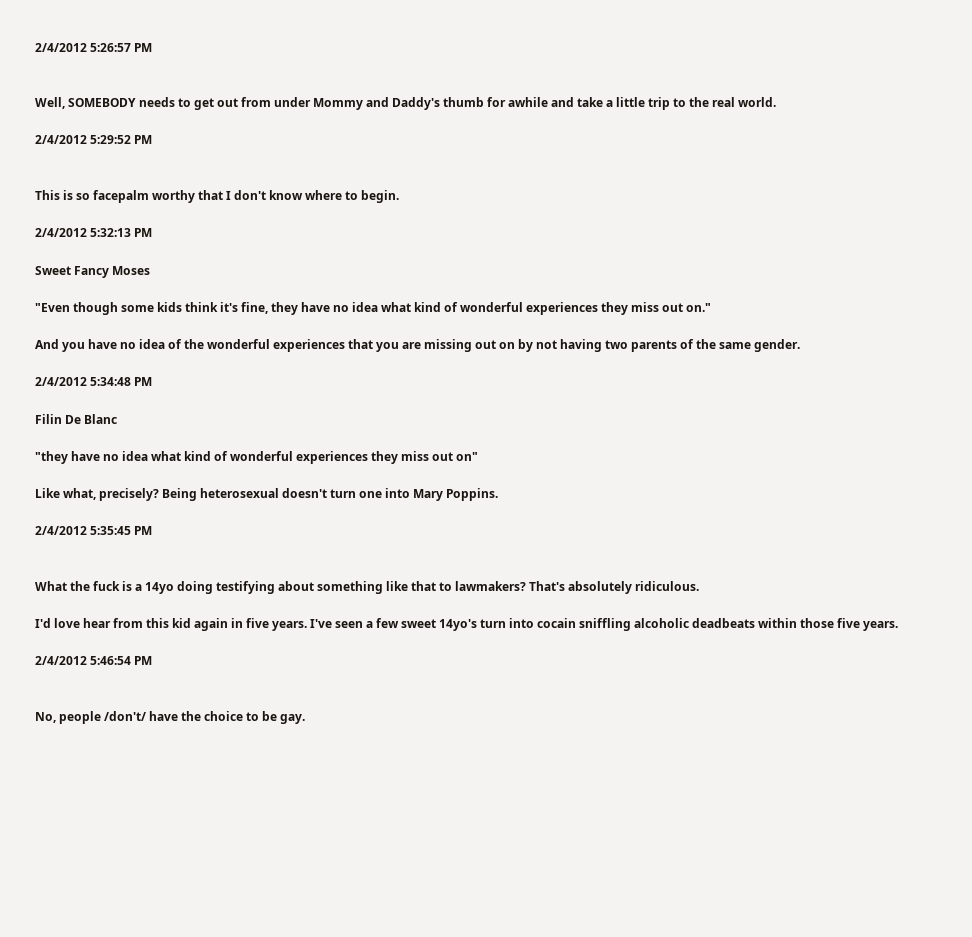2/4/2012 5:26:57 PM


Well, SOMEBODY needs to get out from under Mommy and Daddy's thumb for awhile and take a little trip to the real world.

2/4/2012 5:29:52 PM


This is so facepalm worthy that I don't know where to begin.

2/4/2012 5:32:13 PM

Sweet Fancy Moses

"Even though some kids think it's fine, they have no idea what kind of wonderful experiences they miss out on."

And you have no idea of the wonderful experiences that you are missing out on by not having two parents of the same gender.

2/4/2012 5:34:48 PM

Filin De Blanc

"they have no idea what kind of wonderful experiences they miss out on"

Like what, precisely? Being heterosexual doesn't turn one into Mary Poppins.

2/4/2012 5:35:45 PM


What the fuck is a 14yo doing testifying about something like that to lawmakers? That's absolutely ridiculous.

I'd love hear from this kid again in five years. I've seen a few sweet 14yo's turn into cocain sniffling alcoholic deadbeats within those five years.

2/4/2012 5:46:54 PM


No, people /don't/ have the choice to be gay.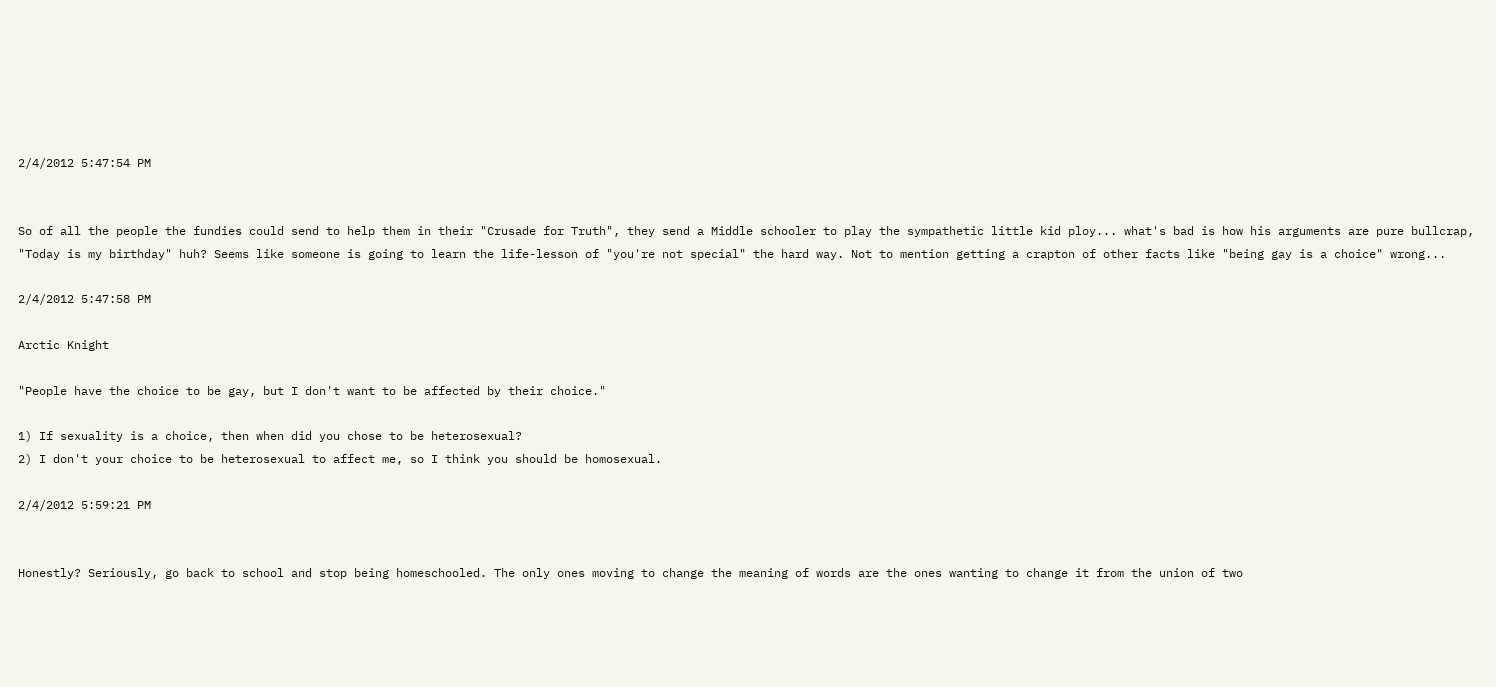2/4/2012 5:47:54 PM


So of all the people the fundies could send to help them in their "Crusade for Truth", they send a Middle schooler to play the sympathetic little kid ploy... what's bad is how his arguments are pure bullcrap, "Today is my birthday" huh? Seems like someone is going to learn the life-lesson of "you're not special" the hard way. Not to mention getting a crapton of other facts like "being gay is a choice" wrong...

2/4/2012 5:47:58 PM

Arctic Knight

"People have the choice to be gay, but I don't want to be affected by their choice."

1) If sexuality is a choice, then when did you chose to be heterosexual?
2) I don't your choice to be heterosexual to affect me, so I think you should be homosexual.

2/4/2012 5:59:21 PM


Honestly? Seriously, go back to school and stop being homeschooled. The only ones moving to change the meaning of words are the ones wanting to change it from the union of two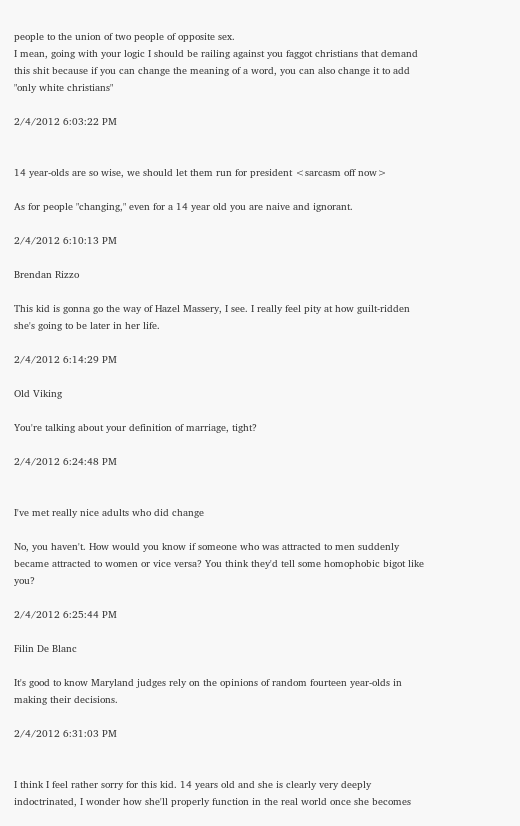people to the union of two people of opposite sex.
I mean, going with your logic I should be railing against you faggot christians that demand this shit because if you can change the meaning of a word, you can also change it to add "only white christians"

2/4/2012 6:03:22 PM


14 year-olds are so wise, we should let them run for president <sarcasm off now>

As for people "changing," even for a 14 year old you are naive and ignorant.

2/4/2012 6:10:13 PM

Brendan Rizzo

This kid is gonna go the way of Hazel Massery, I see. I really feel pity at how guilt-ridden she's going to be later in her life.

2/4/2012 6:14:29 PM

Old Viking

You're talking about your definition of marriage, tight?

2/4/2012 6:24:48 PM


I've met really nice adults who did change

No, you haven't. How would you know if someone who was attracted to men suddenly became attracted to women or vice versa? You think they'd tell some homophobic bigot like you?

2/4/2012 6:25:44 PM

Filin De Blanc

It's good to know Maryland judges rely on the opinions of random fourteen year-olds in making their decisions.

2/4/2012 6:31:03 PM


I think I feel rather sorry for this kid. 14 years old and she is clearly very deeply indoctrinated, I wonder how she'll properly function in the real world once she becomes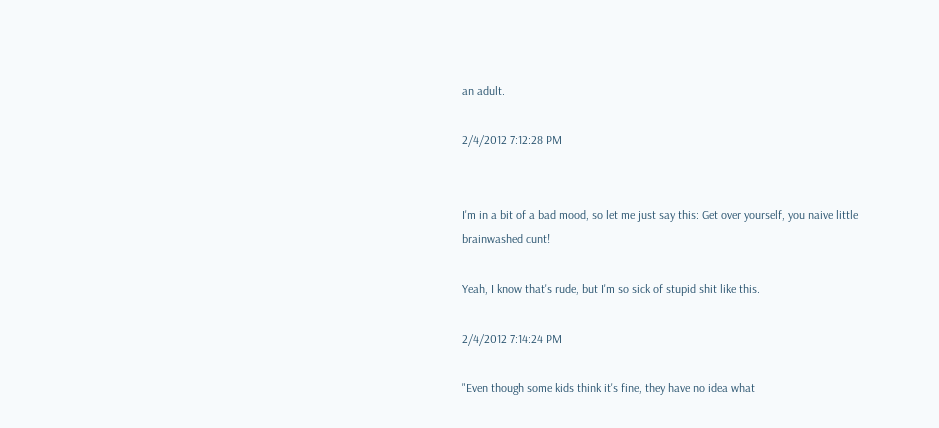an adult.

2/4/2012 7:12:28 PM


I'm in a bit of a bad mood, so let me just say this: Get over yourself, you naive little brainwashed cunt!

Yeah, I know that's rude, but I'm so sick of stupid shit like this.

2/4/2012 7:14:24 PM

"Even though some kids think it's fine, they have no idea what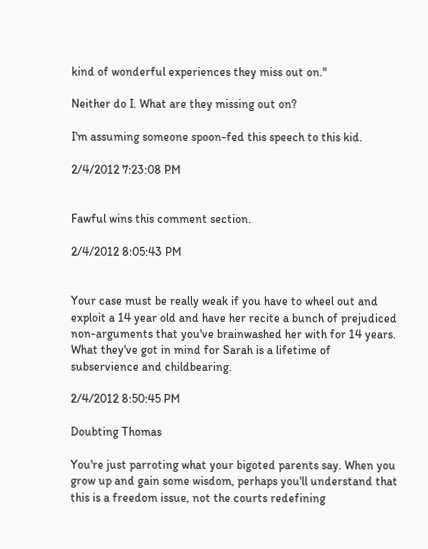kind of wonderful experiences they miss out on."

Neither do I. What are they missing out on?

I'm assuming someone spoon-fed this speech to this kid.

2/4/2012 7:23:08 PM


Fawful wins this comment section.

2/4/2012 8:05:43 PM


Your case must be really weak if you have to wheel out and exploit a 14 year old and have her recite a bunch of prejudiced non-arguments that you've brainwashed her with for 14 years.
What they've got in mind for Sarah is a lifetime of subservience and childbearing.

2/4/2012 8:50:45 PM

Doubting Thomas

You're just parroting what your bigoted parents say. When you grow up and gain some wisdom, perhaps you'll understand that this is a freedom issue, not the courts redefining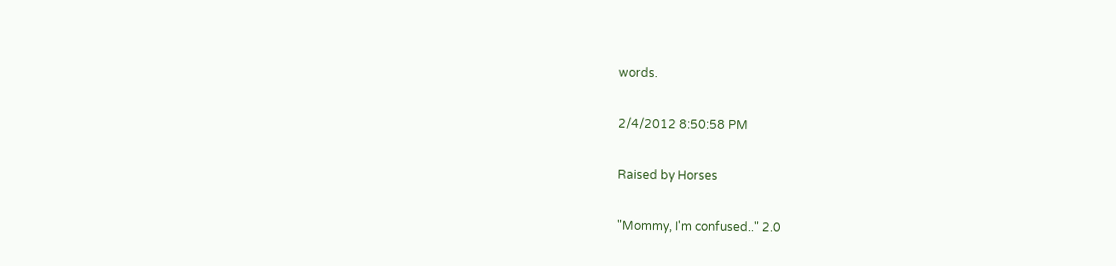words.

2/4/2012 8:50:58 PM

Raised by Horses

"Mommy, I'm confused.." 2.0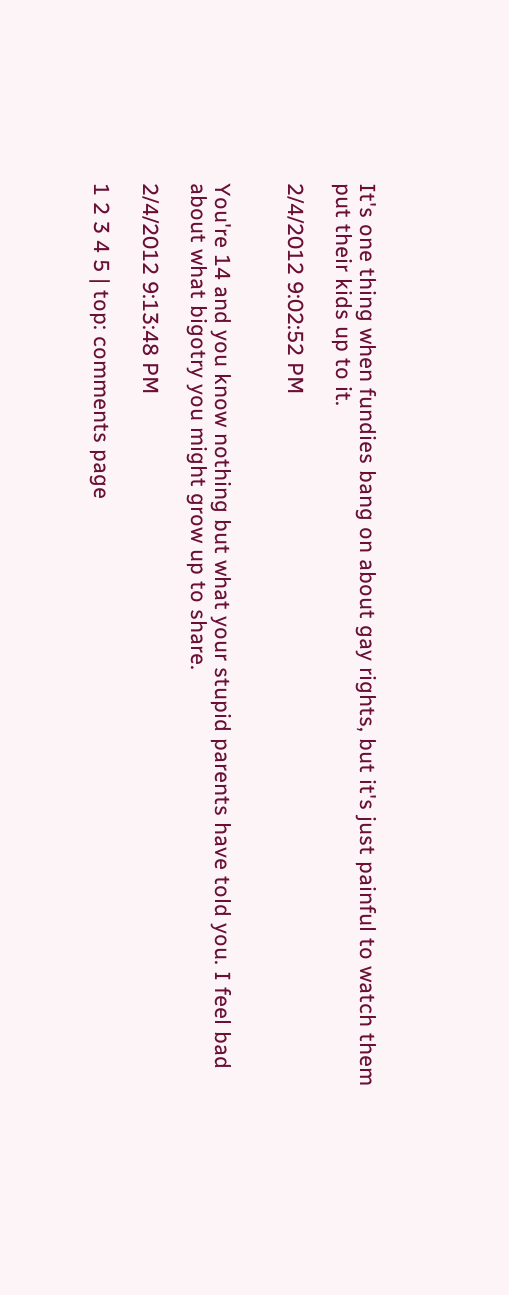It's one thing when fundies bang on about gay rights, but it's just painful to watch them put their kids up to it.

2/4/2012 9:02:52 PM


You're 14 and you know nothing but what your stupid parents have told you. I feel bad about what bigotry you might grow up to share.

2/4/2012 9:13:48 PM

1 2 3 4 5 | top: comments page